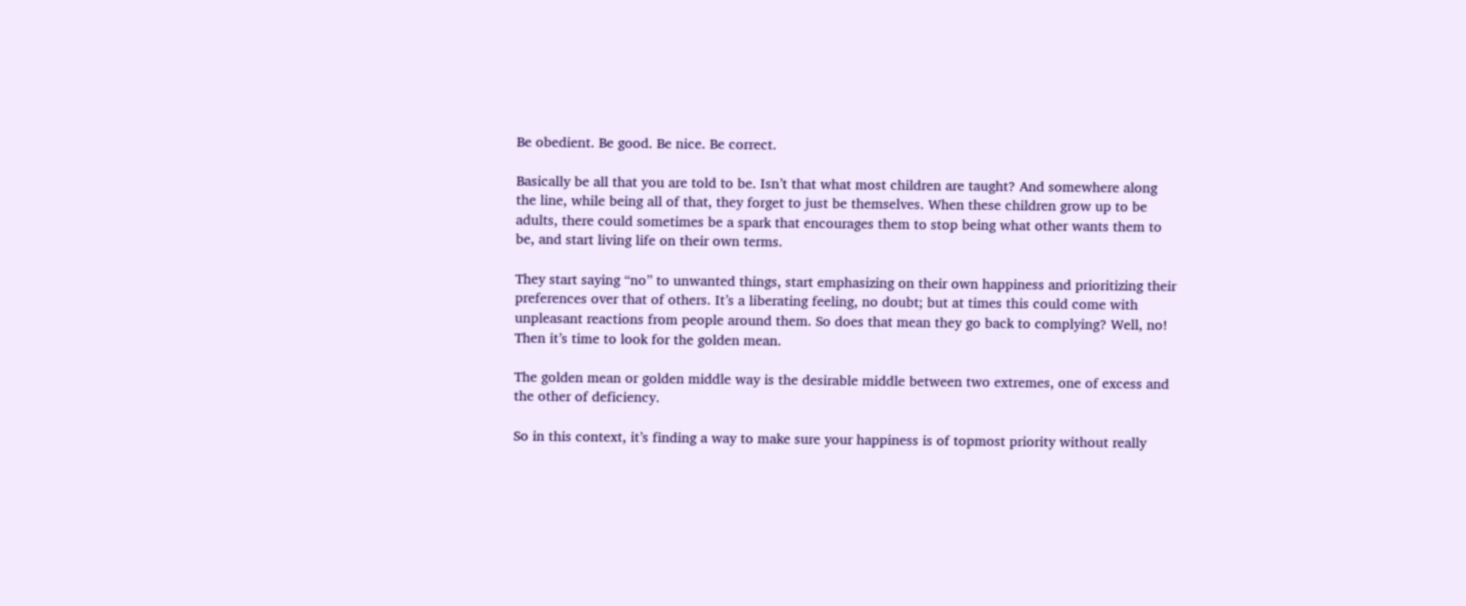Be obedient. Be good. Be nice. Be correct.

Basically be all that you are told to be. Isn’t that what most children are taught? And somewhere along the line, while being all of that, they forget to just be themselves. When these children grow up to be adults, there could sometimes be a spark that encourages them to stop being what other wants them to be, and start living life on their own terms.

They start saying “no” to unwanted things, start emphasizing on their own happiness and prioritizing their preferences over that of others. It’s a liberating feeling, no doubt; but at times this could come with unpleasant reactions from people around them. So does that mean they go back to complying? Well, no! Then it’s time to look for the golden mean.

The golden mean or golden middle way is the desirable middle between two extremes, one of excess and the other of deficiency.

So in this context, it’s finding a way to make sure your happiness is of topmost priority without really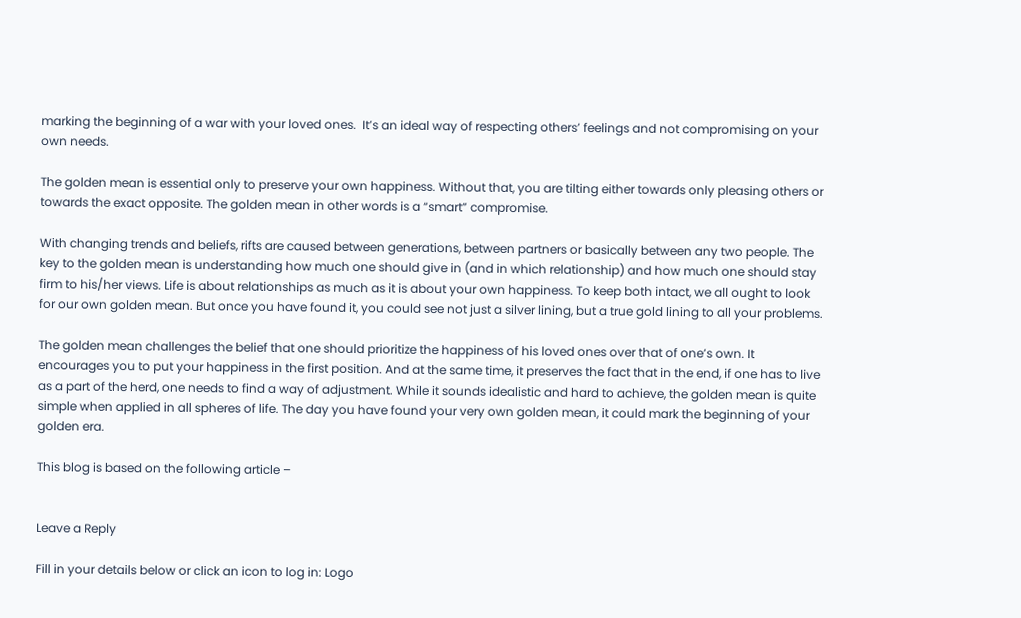marking the beginning of a war with your loved ones.  It’s an ideal way of respecting others’ feelings and not compromising on your own needs.

The golden mean is essential only to preserve your own happiness. Without that, you are tilting either towards only pleasing others or towards the exact opposite. The golden mean in other words is a “smart” compromise.

With changing trends and beliefs, rifts are caused between generations, between partners or basically between any two people. The key to the golden mean is understanding how much one should give in (and in which relationship) and how much one should stay firm to his/her views. Life is about relationships as much as it is about your own happiness. To keep both intact, we all ought to look for our own golden mean. But once you have found it, you could see not just a silver lining, but a true gold lining to all your problems.

The golden mean challenges the belief that one should prioritize the happiness of his loved ones over that of one’s own. It encourages you to put your happiness in the first position. And at the same time, it preserves the fact that in the end, if one has to live as a part of the herd, one needs to find a way of adjustment. While it sounds idealistic and hard to achieve, the golden mean is quite simple when applied in all spheres of life. The day you have found your very own golden mean, it could mark the beginning of your golden era.

This blog is based on the following article –


Leave a Reply

Fill in your details below or click an icon to log in: Logo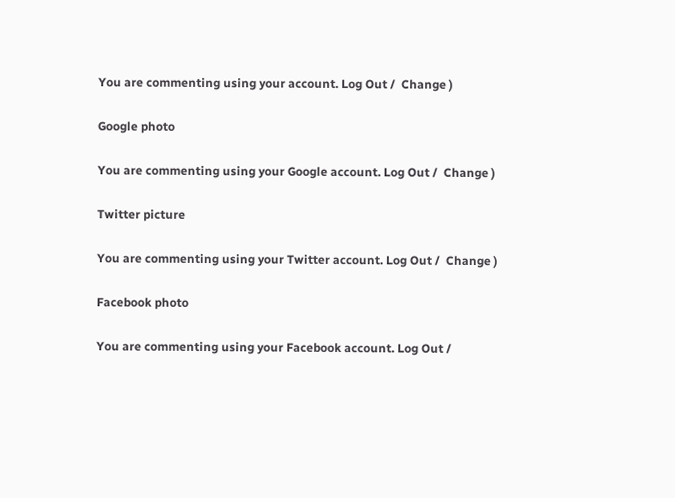You are commenting using your account. Log Out /  Change )

Google photo

You are commenting using your Google account. Log Out /  Change )

Twitter picture

You are commenting using your Twitter account. Log Out /  Change )

Facebook photo

You are commenting using your Facebook account. Log Out /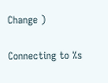Change )

Connecting to %s